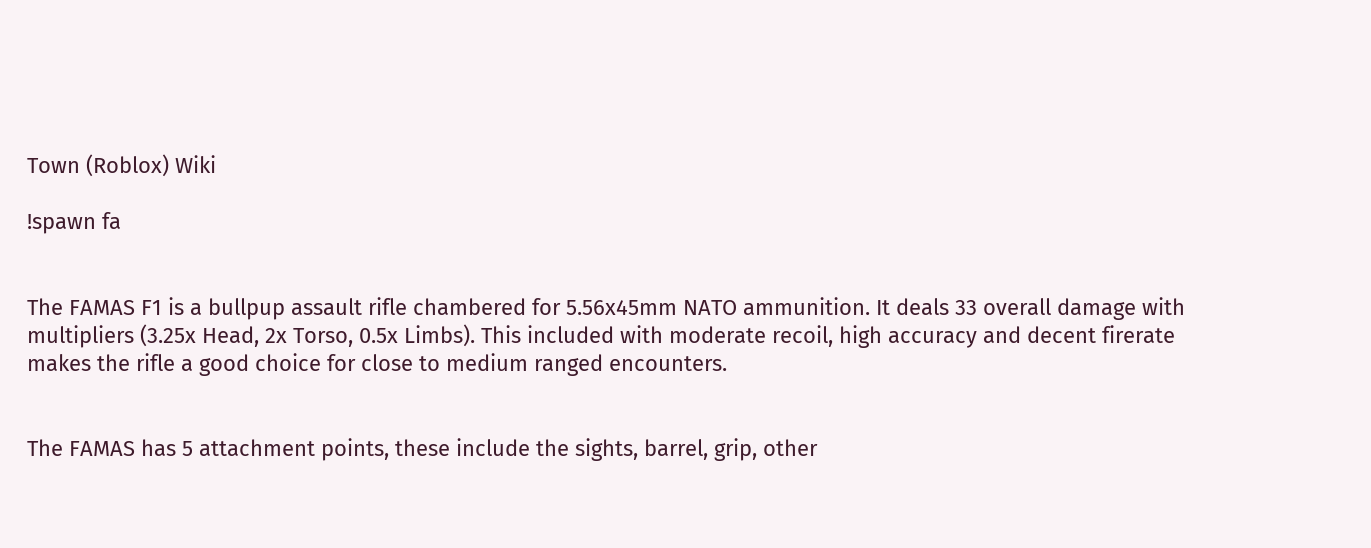Town (Roblox) Wiki

!spawn fa


The FAMAS F1 is a bullpup assault rifle chambered for 5.56x45mm NATO ammunition. It deals 33 overall damage with multipliers (3.25x Head, 2x Torso, 0.5x Limbs). This included with moderate recoil, high accuracy and decent firerate makes the rifle a good choice for close to medium ranged encounters.


The FAMAS has 5 attachment points, these include the sights, barrel, grip, other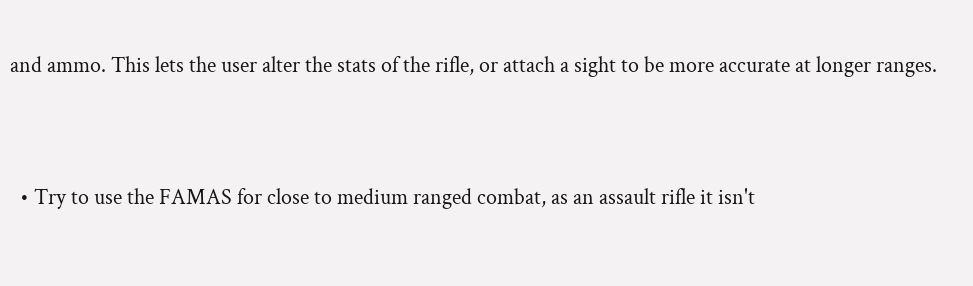and ammo. This lets the user alter the stats of the rifle, or attach a sight to be more accurate at longer ranges.


  • Try to use the FAMAS for close to medium ranged combat, as an assault rifle it isn't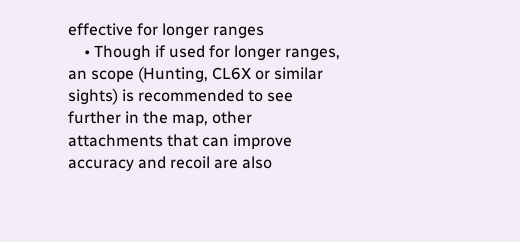effective for longer ranges
    • Though if used for longer ranges, an scope (Hunting, CL6X or similar sights) is recommended to see further in the map, other attachments that can improve accuracy and recoil are also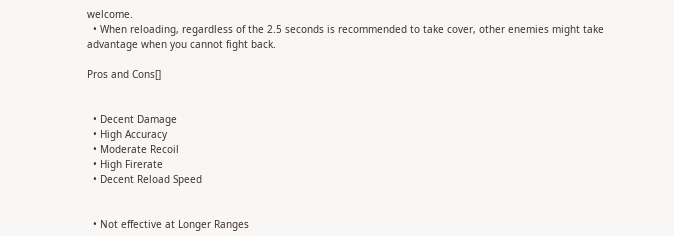welcome.
  • When reloading, regardless of the 2.5 seconds is recommended to take cover, other enemies might take advantage when you cannot fight back.

Pros and Cons[]


  • Decent Damage
  • High Accuracy
  • Moderate Recoil
  • High Firerate
  • Decent Reload Speed


  • Not effective at Longer Ranges